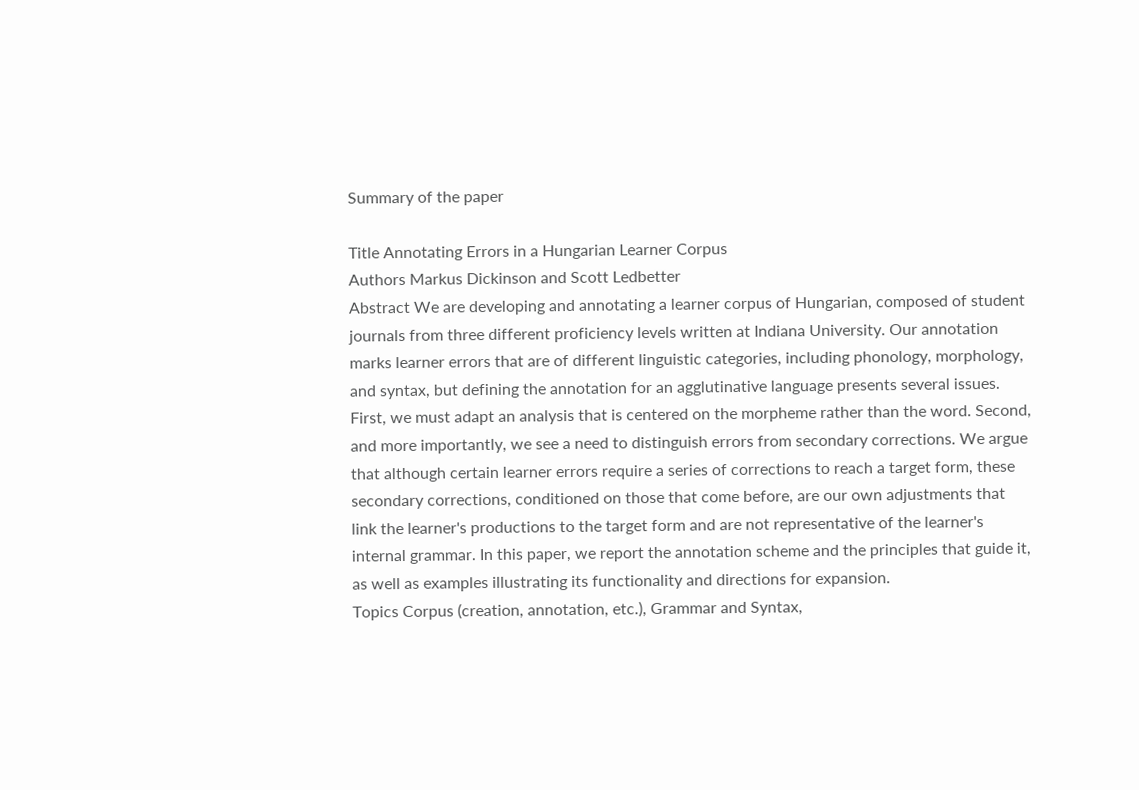Summary of the paper

Title Annotating Errors in a Hungarian Learner Corpus
Authors Markus Dickinson and Scott Ledbetter
Abstract We are developing and annotating a learner corpus of Hungarian, composed of student journals from three different proficiency levels written at Indiana University. Our annotation marks learner errors that are of different linguistic categories, including phonology, morphology, and syntax, but defining the annotation for an agglutinative language presents several issues. First, we must adapt an analysis that is centered on the morpheme rather than the word. Second, and more importantly, we see a need to distinguish errors from secondary corrections. We argue that although certain learner errors require a series of corrections to reach a target form, these secondary corrections, conditioned on those that come before, are our own adjustments that link the learner's productions to the target form and are not representative of the learner's internal grammar. In this paper, we report the annotation scheme and the principles that guide it, as well as examples illustrating its functionality and directions for expansion.
Topics Corpus (creation, annotation, etc.), Grammar and Syntax,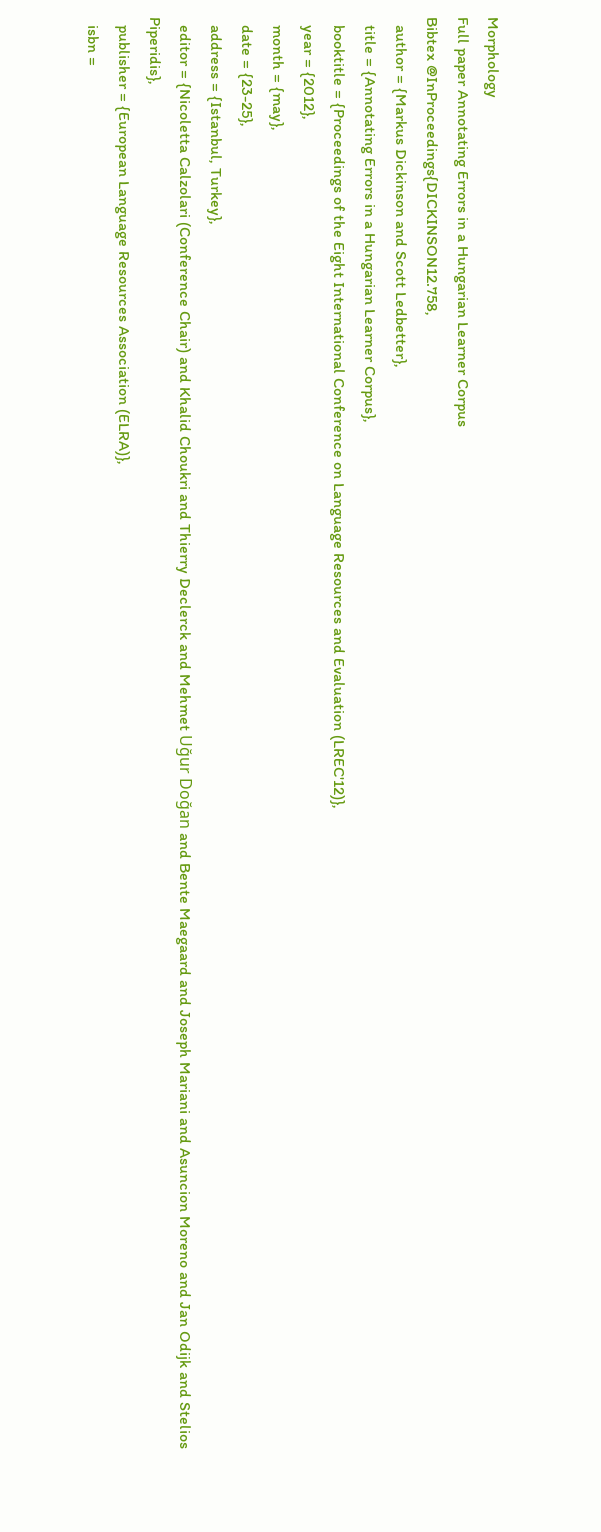Morphology
Full paper Annotating Errors in a Hungarian Learner Corpus
Bibtex @InProceedings{DICKINSON12.758,
  author = {Markus Dickinson and Scott Ledbetter},
  title = {Annotating Errors in a Hungarian Learner Corpus},
  booktitle = {Proceedings of the Eight International Conference on Language Resources and Evaluation (LREC'12)},
  year = {2012},
  month = {may},
  date = {23-25},
  address = {Istanbul, Turkey},
  editor = {Nicoletta Calzolari (Conference Chair) and Khalid Choukri and Thierry Declerck and Mehmet Uğur Doğan and Bente Maegaard and Joseph Mariani and Asuncion Moreno and Jan Odijk and Stelios Piperidis},
  publisher = {European Language Resources Association (ELRA)},
  isbn =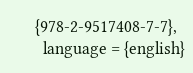{978-2-9517408-7-7},
  language = {english}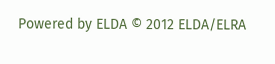Powered by ELDA © 2012 ELDA/ELRA